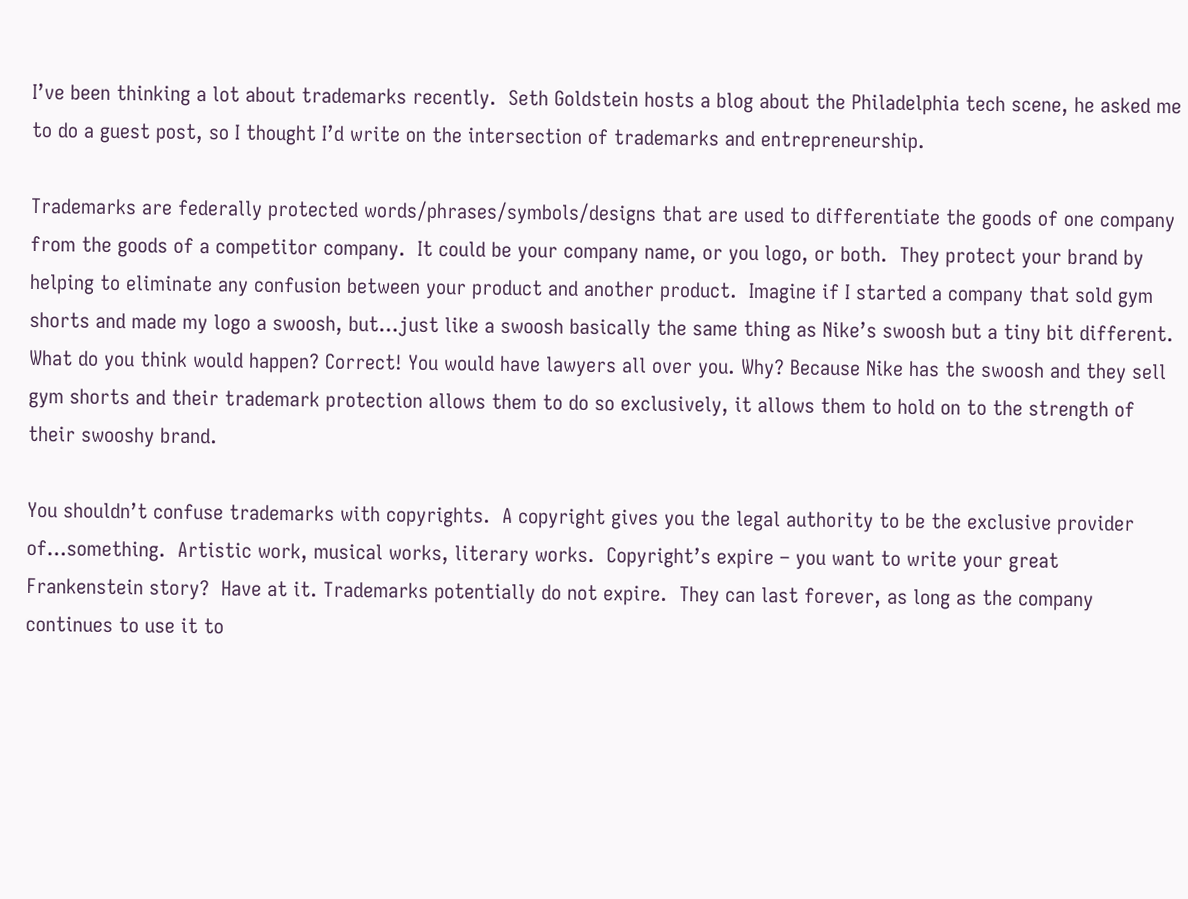I’ve been thinking a lot about trademarks recently.  Seth Goldstein hosts a blog about the Philadelphia tech scene, he asked me to do a guest post, so I thought I’d write on the intersection of trademarks and entrepreneurship.

Trademarks are federally protected words/phrases/symbols/designs that are used to differentiate the goods of one company from the goods of a competitor company.  It could be your company name, or you logo, or both.  They protect your brand by helping to eliminate any confusion between your product and another product.  Imagine if I started a company that sold gym shorts and made my logo a swoosh, but…just like a swoosh basically the same thing as Nike’s swoosh but a tiny bit different.  What do you think would happen? Correct! You would have lawyers all over you. Why? Because Nike has the swoosh and they sell gym shorts and their trademark protection allows them to do so exclusively, it allows them to hold on to the strength of their swooshy brand.

You shouldn’t confuse trademarks with copyrights.  A copyright gives you the legal authority to be the exclusive provider of…something.  Artistic work, musical works, literary works.  Copyright’s expire – you want to write your great Frankenstein story?  Have at it. Trademarks potentially do not expire.  They can last forever, as long as the company continues to use it to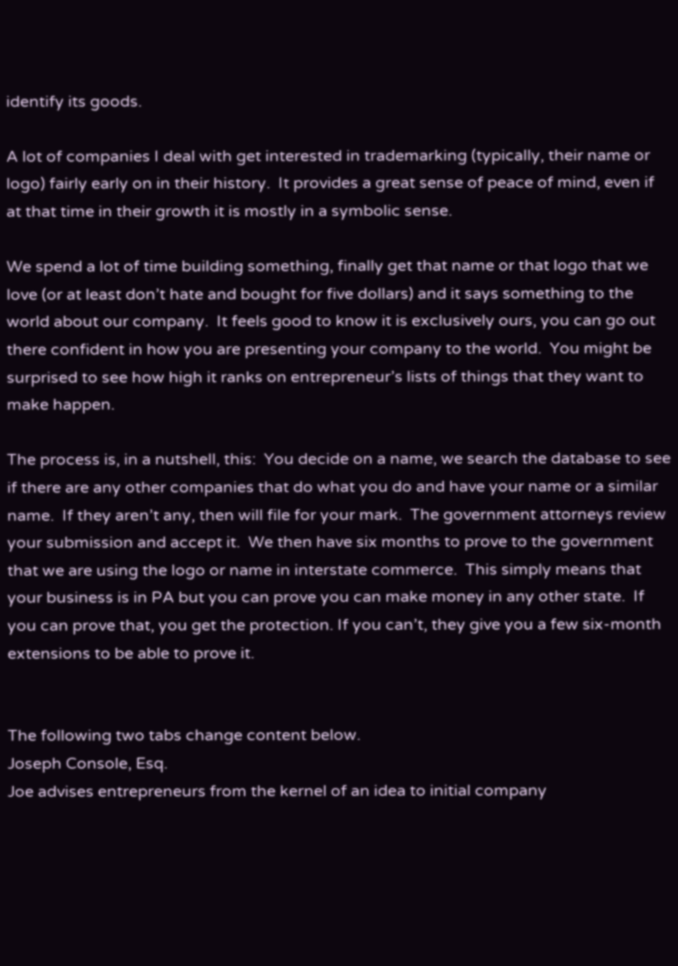identify its goods.

A lot of companies I deal with get interested in trademarking (typically, their name or logo) fairly early on in their history.  It provides a great sense of peace of mind, even if at that time in their growth it is mostly in a symbolic sense.

We spend a lot of time building something, finally get that name or that logo that we love (or at least don’t hate and bought for five dollars) and it says something to the world about our company.  It feels good to know it is exclusively ours, you can go out there confident in how you are presenting your company to the world.  You might be surprised to see how high it ranks on entrepreneur’s lists of things that they want to make happen.

The process is, in a nutshell, this:  You decide on a name, we search the database to see if there are any other companies that do what you do and have your name or a similar name.  If they aren’t any, then will file for your mark.  The government attorneys review your submission and accept it.  We then have six months to prove to the government that we are using the logo or name in interstate commerce.  This simply means that your business is in PA but you can prove you can make money in any other state.  If you can prove that, you get the protection. If you can’t, they give you a few six-month extensions to be able to prove it.


The following two tabs change content below.
Joseph Console, Esq.
Joe advises entrepreneurs from the kernel of an idea to initial company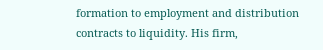formation to employment and distribution contracts to liquidity. His firm,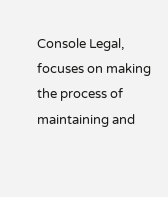Console Legal, focuses on making the process of maintaining and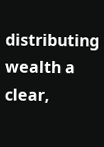distributing wealth a clear,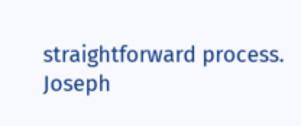straightforward process.
Joseph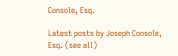Console, Esq.

Latest posts by Joseph Console, Esq. (see all)